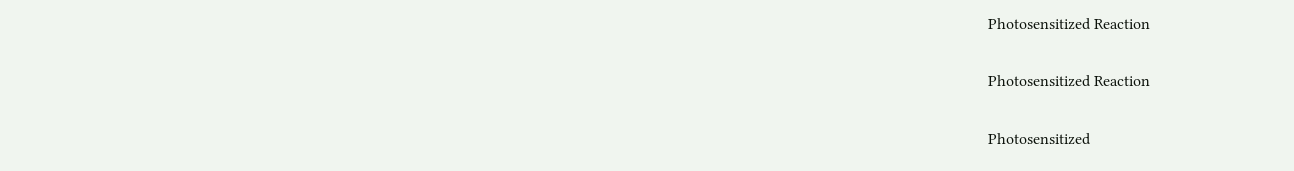Photosensitized Reaction

Photosensitized Reaction

Photosensitized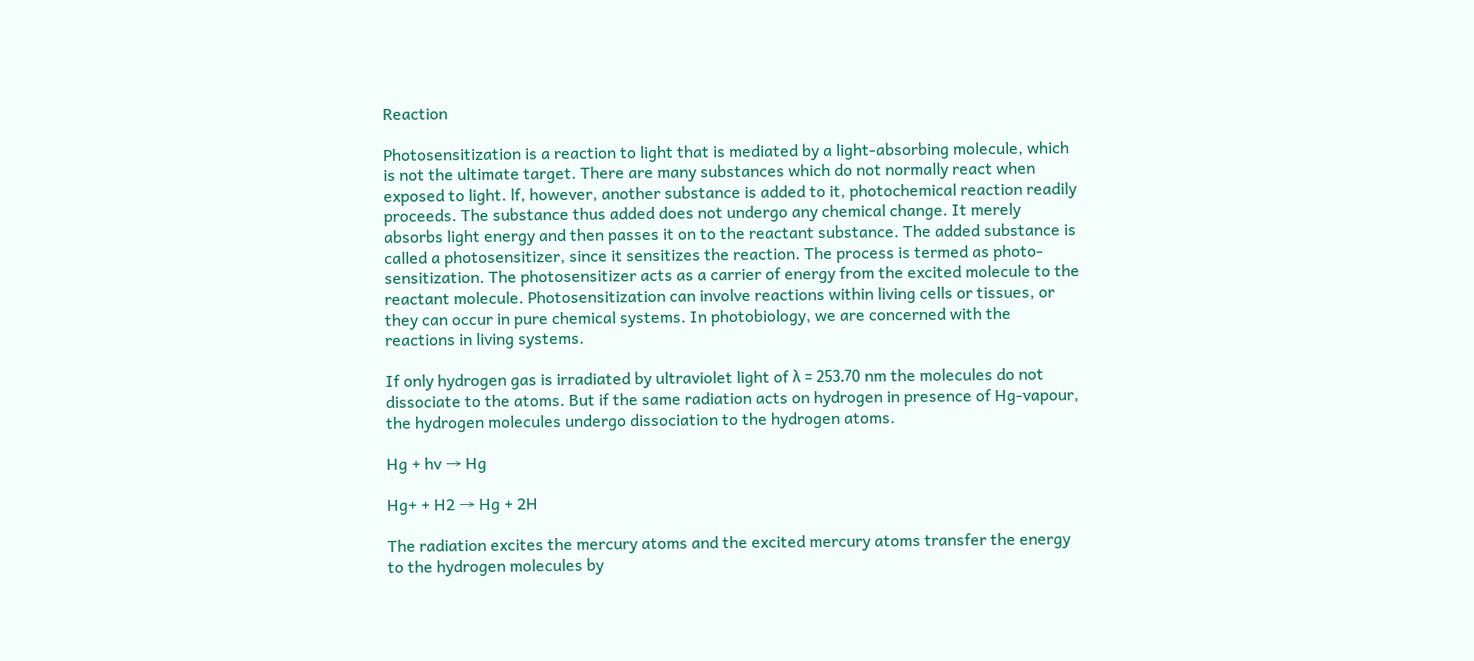Reaction

Photosensitization is a reaction to light that is mediated by a light-absorbing molecule, which is not the ultimate target. There are many substances which do not normally react when exposed to light. lf, however, another substance is added to it, photochemical reaction readily proceeds. The substance thus added does not undergo any chemical change. It merely absorbs light energy and then passes it on to the reactant substance. The added substance is called a photosensitizer, since it sensitizes the reaction. The process is termed as photo-sensitization. The photosensitizer acts as a carrier of energy from the excited molecule to the reactant molecule. Photosensitization can involve reactions within living cells or tissues, or they can occur in pure chemical systems. In photobiology, we are concerned with the reactions in living systems.

If only hydrogen gas is irradiated by ultraviolet light of λ = 253.70 nm the molecules do not dissociate to the atoms. But if the same radiation acts on hydrogen in presence of Hg-vapour, the hydrogen molecules undergo dissociation to the hydrogen atoms.

Hg + hv → Hg

Hg+ + H2 → Hg + 2H

The radiation excites the mercury atoms and the excited mercury atoms transfer the energy to the hydrogen molecules by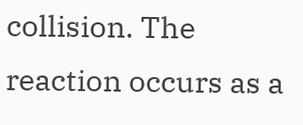collision. The reaction occurs as a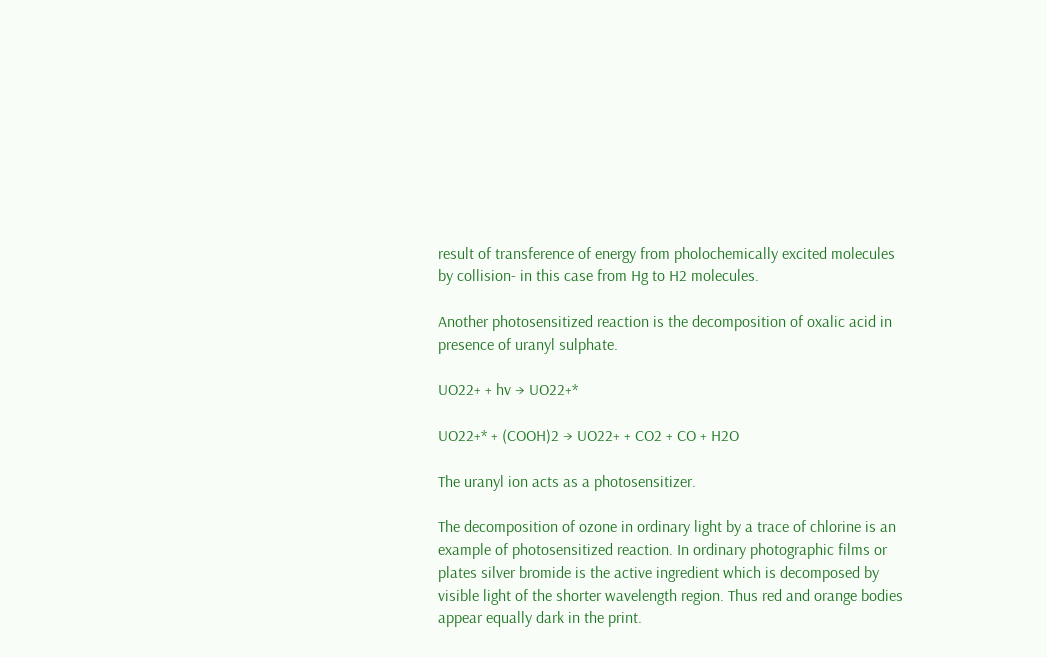result of transference of energy from pholochemically excited molecules by collision- in this case from Hg to H2 molecules.

Another photosensitized reaction is the decomposition of oxalic acid in presence of uranyl sulphate.

UO22+ + hv → UO22+*

UO22+* + (COOH)2 → UO22+ + CO2 + CO + H2O

The uranyl ion acts as a photosensitizer.

The decomposition of ozone in ordinary light by a trace of chlorine is an example of photosensitized reaction. In ordinary photographic films or plates silver bromide is the active ingredient which is decomposed by visible light of the shorter wavelength region. Thus red and orange bodies appear equally dark in the print.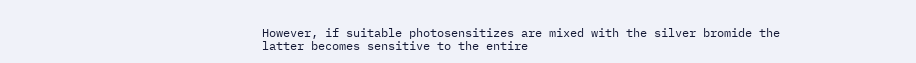However, if suitable photosensitizes are mixed with the silver bromide the latter becomes sensitive to the entire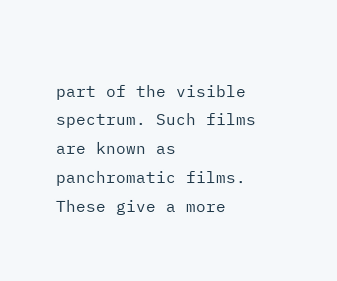part of the visible spectrum. Such films are known as panchromatic films. These give a more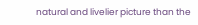natural and livelier picture than the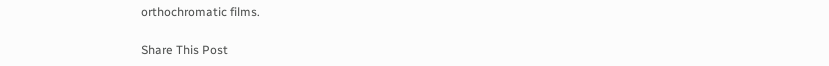orthochromatic films.

Share This Post